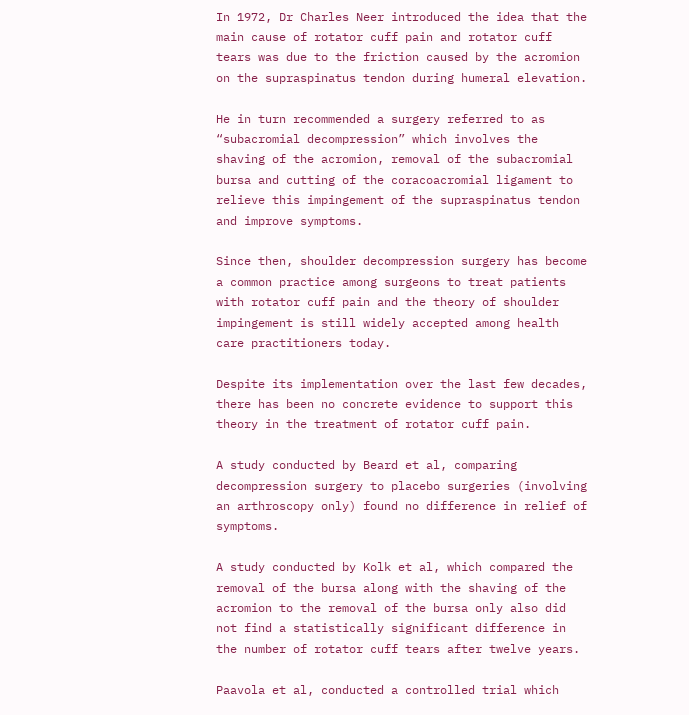In 1972, Dr Charles Neer introduced the idea that the main cause of rotator cuff pain and rotator cuff tears was due to the friction caused by the acromion on the supraspinatus tendon during humeral elevation.

He in turn recommended a surgery referred to as “subacromial decompression” which involves the shaving of the acromion, removal of the subacromial bursa and cutting of the coracoacromial ligament to relieve this impingement of the supraspinatus tendon and improve symptoms.

Since then, shoulder decompression surgery has become a common practice among surgeons to treat patients with rotator cuff pain and the theory of shoulder impingement is still widely accepted among health care practitioners today.

Despite its implementation over the last few decades, there has been no concrete evidence to support this theory in the treatment of rotator cuff pain.

A study conducted by Beard et al, comparing decompression surgery to placebo surgeries (involving an arthroscopy only) found no difference in relief of symptoms.

A study conducted by Kolk et al, which compared the removal of the bursa along with the shaving of the acromion to the removal of the bursa only also did not find a statistically significant difference in the number of rotator cuff tears after twelve years.

Paavola et al, conducted a controlled trial which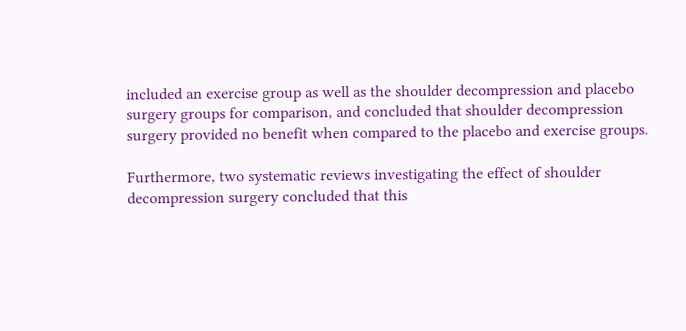included an exercise group as well as the shoulder decompression and placebo surgery groups for comparison, and concluded that shoulder decompression surgery provided no benefit when compared to the placebo and exercise groups.

Furthermore, two systematic reviews investigating the effect of shoulder decompression surgery concluded that this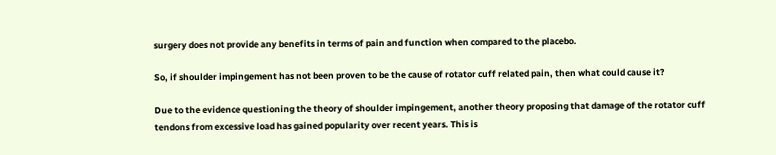surgery does not provide any benefits in terms of pain and function when compared to the placebo.

So, if shoulder impingement has not been proven to be the cause of rotator cuff related pain, then what could cause it?

Due to the evidence questioning the theory of shoulder impingement, another theory proposing that damage of the rotator cuff tendons from excessive load has gained popularity over recent years. This is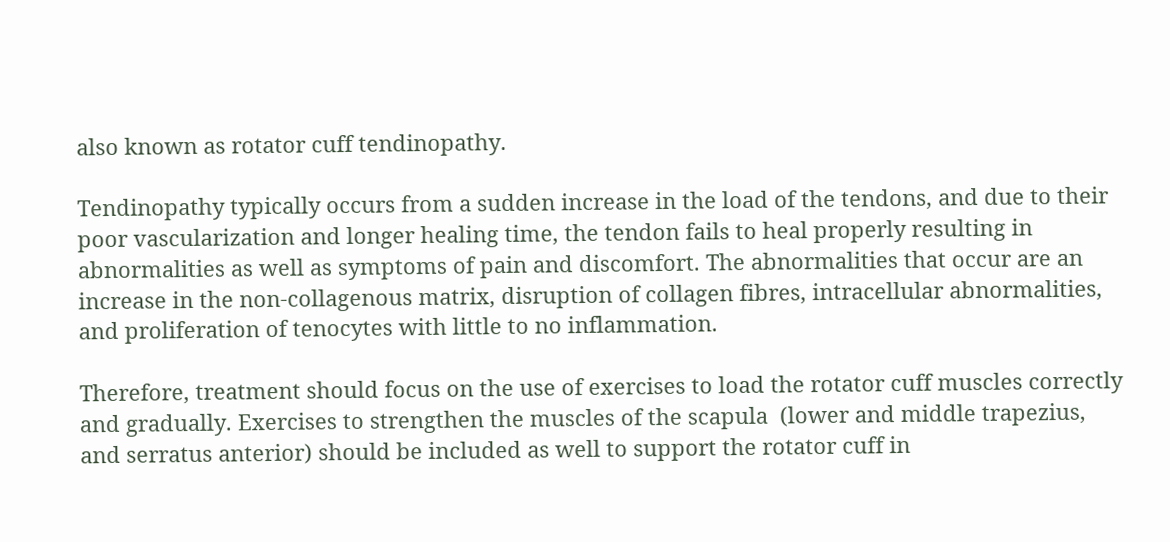also known as rotator cuff tendinopathy.

Tendinopathy typically occurs from a sudden increase in the load of the tendons, and due to their poor vascularization and longer healing time, the tendon fails to heal properly resulting in abnormalities as well as symptoms of pain and discomfort. The abnormalities that occur are an increase in the non-collagenous matrix, disruption of collagen fibres, intracellular abnormalities, and proliferation of tenocytes with little to no inflammation.

Therefore, treatment should focus on the use of exercises to load the rotator cuff muscles correctly and gradually. Exercises to strengthen the muscles of the scapula  (lower and middle trapezius, and serratus anterior) should be included as well to support the rotator cuff in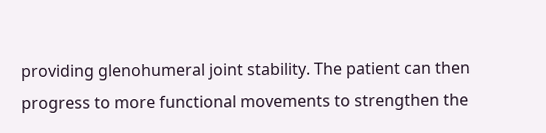providing glenohumeral joint stability. The patient can then progress to more functional movements to strengthen the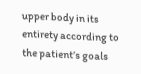upper body in its entirety according to the patient’s goals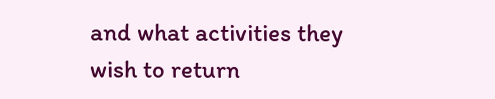and what activities they wish to return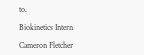to.

Biokinetics Intern

Cameron Fletcher